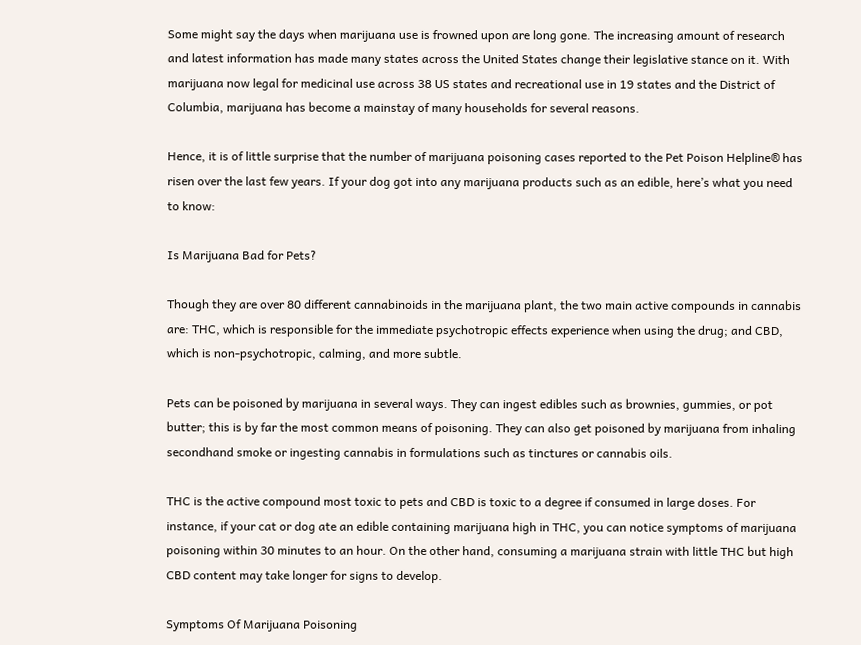Some might say the days when marijuana use is frowned upon are long gone. The increasing amount of research and latest information has made many states across the United States change their legislative stance on it. With marijuana now legal for medicinal use across 38 US states and recreational use in 19 states and the District of Columbia, marijuana has become a mainstay of many households for several reasons.

Hence, it is of little surprise that the number of marijuana poisoning cases reported to the Pet Poison Helpline® has risen over the last few years. If your dog got into any marijuana products such as an edible, here’s what you need to know:

Is Marijuana Bad for Pets?

Though they are over 80 different cannabinoids in the marijuana plant, the two main active compounds in cannabis are: THC, which is responsible for the immediate psychotropic effects experience when using the drug; and CBD, which is non-psychotropic, calming, and more subtle.

Pets can be poisoned by marijuana in several ways. They can ingest edibles such as brownies, gummies, or pot butter; this is by far the most common means of poisoning. They can also get poisoned by marijuana from inhaling secondhand smoke or ingesting cannabis in formulations such as tinctures or cannabis oils.

THC is the active compound most toxic to pets and CBD is toxic to a degree if consumed in large doses. For instance, if your cat or dog ate an edible containing marijuana high in THC, you can notice symptoms of marijuana poisoning within 30 minutes to an hour. On the other hand, consuming a marijuana strain with little THC but high CBD content may take longer for signs to develop.

Symptoms Of Marijuana Poisoning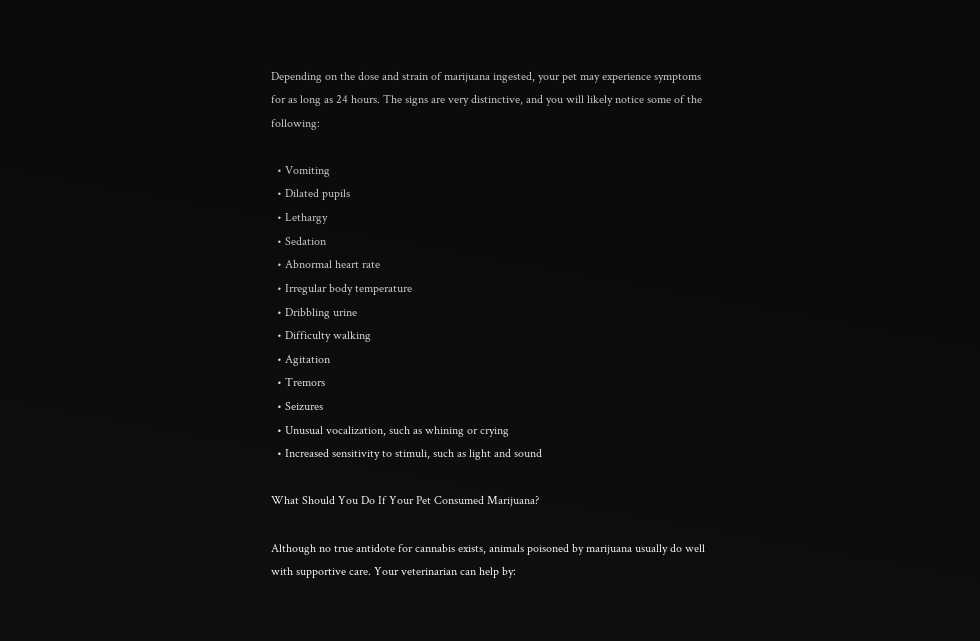Depending on the dose and strain of marijuana ingested, your pet may experience symptoms for as long as 24 hours. The signs are very distinctive, and you will likely notice some of the following:

  • Vomiting
  • Dilated pupils
  • Lethargy
  • Sedation
  • Abnormal heart rate
  • Irregular body temperature
  • Dribbling urine
  • Difficulty walking
  • Agitation
  • Tremors
  • Seizures
  • Unusual vocalization, such as whining or crying
  • Increased sensitivity to stimuli, such as light and sound

What Should You Do If Your Pet Consumed Marijuana?

Although no true antidote for cannabis exists, animals poisoned by marijuana usually do well with supportive care. Your veterinarian can help by: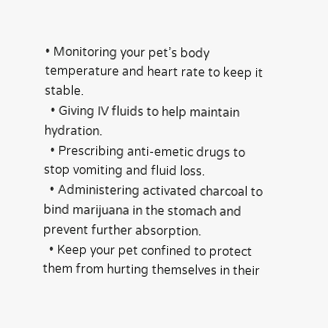• Monitoring your pet’s body temperature and heart rate to keep it stable.
  • Giving IV fluids to help maintain hydration.
  • Prescribing anti-emetic drugs to stop vomiting and fluid loss.
  • Administering activated charcoal to bind marijuana in the stomach and prevent further absorption.
  • Keep your pet confined to protect them from hurting themselves in their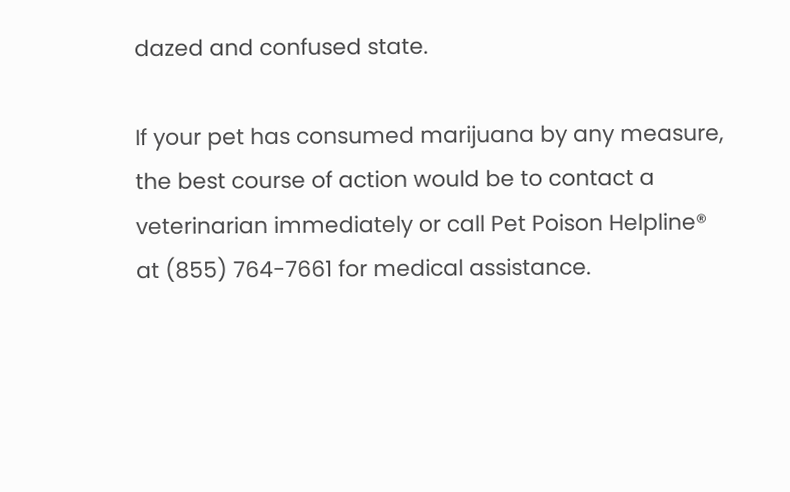dazed and confused state.

If your pet has consumed marijuana by any measure, the best course of action would be to contact a veterinarian immediately or call Pet Poison Helpline® at (855) 764-7661 for medical assistance.